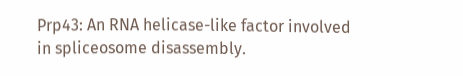Prp43: An RNA helicase-like factor involved in spliceosome disassembly.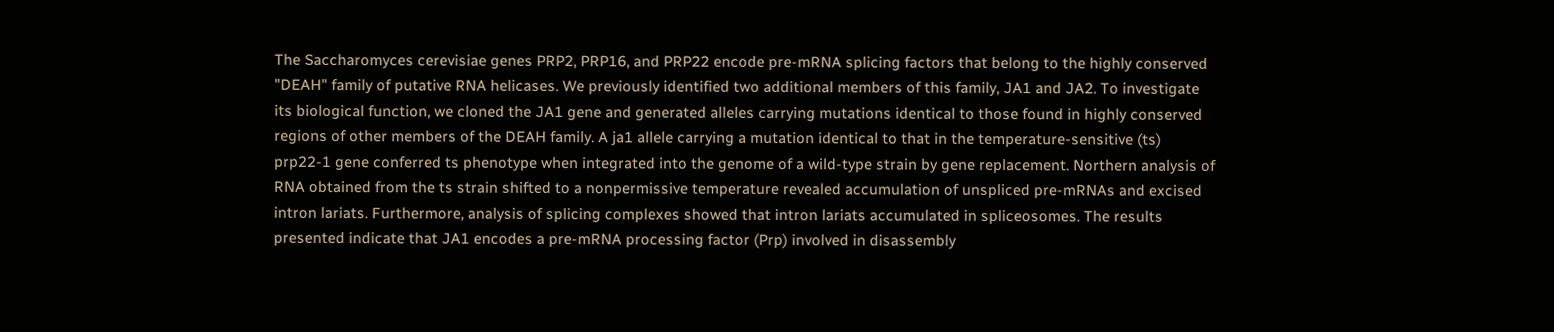The Saccharomyces cerevisiae genes PRP2, PRP16, and PRP22 encode pre-mRNA splicing factors that belong to the highly conserved "DEAH" family of putative RNA helicases. We previously identified two additional members of this family, JA1 and JA2. To investigate its biological function, we cloned the JA1 gene and generated alleles carrying mutations identical to those found in highly conserved regions of other members of the DEAH family. A ja1 allele carrying a mutation identical to that in the temperature-sensitive (ts) prp22-1 gene conferred ts phenotype when integrated into the genome of a wild-type strain by gene replacement. Northern analysis of RNA obtained from the ts strain shifted to a nonpermissive temperature revealed accumulation of unspliced pre-mRNAs and excised intron lariats. Furthermore, analysis of splicing complexes showed that intron lariats accumulated in spliceosomes. The results presented indicate that JA1 encodes a pre-mRNA processing factor (Prp) involved in disassembly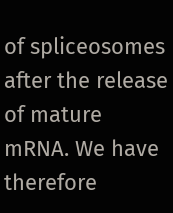of spliceosomes after the release of mature mRNA. We have therefore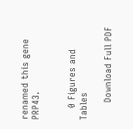renamed this gene PRP43.


    0 Figures and Tables

      Download Full PDF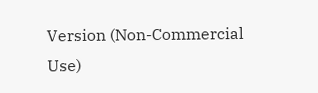Version (Non-Commercial Use)